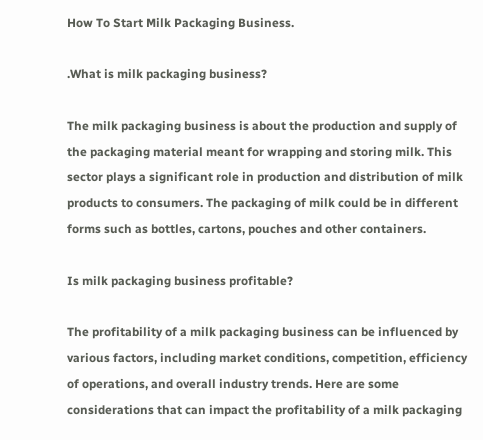How To Start Milk Packaging Business.

.What is milk packaging business?

The milk packaging business is about the production and supply of the packaging material meant for wrapping and storing milk. This sector plays a significant role in production and distribution of milk products to consumers. The packaging of milk could be in different forms such as bottles, cartons, pouches and other containers.

Is milk packaging business profitable?

The profitability of a milk packaging business can be influenced by various factors, including market conditions, competition, efficiency of operations, and overall industry trends. Here are some considerations that can impact the profitability of a milk packaging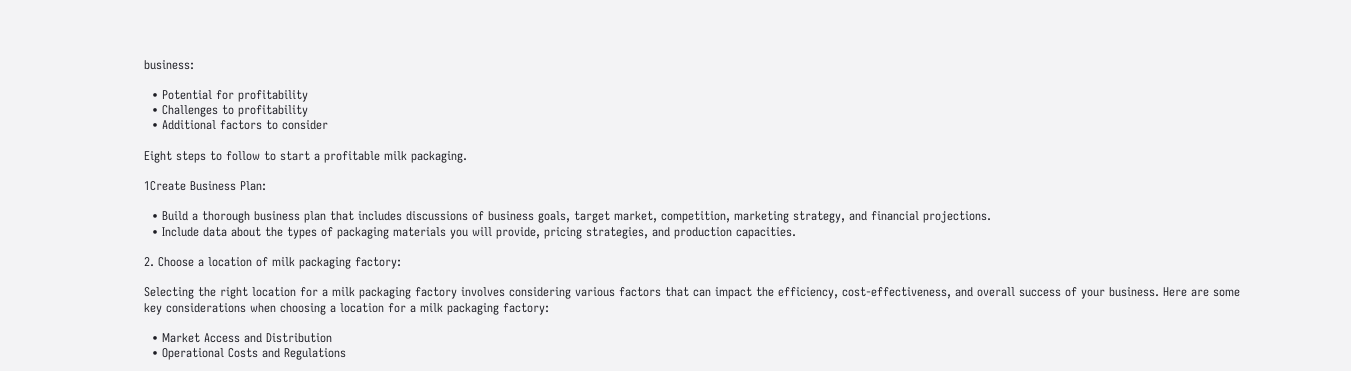business:

  • Potential for profitability
  • Challenges to profitability
  • Additional factors to consider

Eight steps to follow to start a profitable milk packaging.

1Create Business Plan:

  • Build a thorough business plan that includes discussions of business goals, target market, competition, marketing strategy, and financial projections.
  • Include data about the types of packaging materials you will provide, pricing strategies, and production capacities.

2. Choose a location of milk packaging factory:

Selecting the right location for a milk packaging factory involves considering various factors that can impact the efficiency, cost-effectiveness, and overall success of your business. Here are some key considerations when choosing a location for a milk packaging factory:

  • Market Access and Distribution
  • Operational Costs and Regulations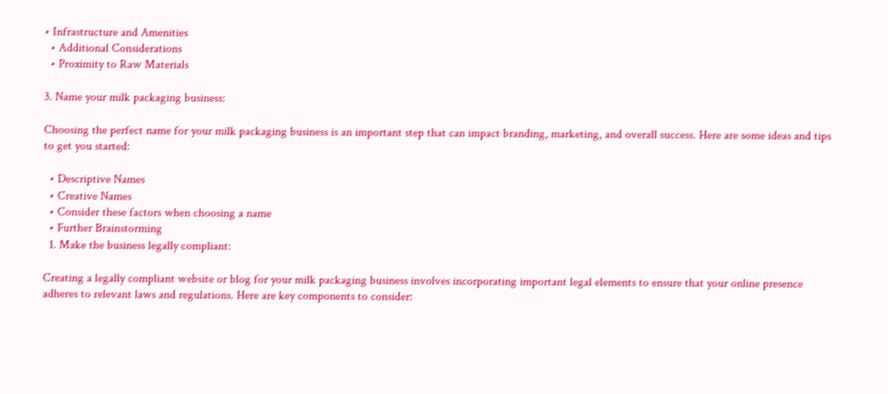• Infrastructure and Amenities
  • Additional Considerations
  • Proximity to Raw Materials

3. Name your milk packaging business:

Choosing the perfect name for your milk packaging business is an important step that can impact branding, marketing, and overall success. Here are some ideas and tips to get you started:

  • Descriptive Names
  • Creative Names
  • Consider these factors when choosing a name
  • Further Brainstorming
  1. Make the business legally compliant:

Creating a legally compliant website or blog for your milk packaging business involves incorporating important legal elements to ensure that your online presence adheres to relevant laws and regulations. Here are key components to consider: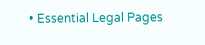• Essential Legal Pages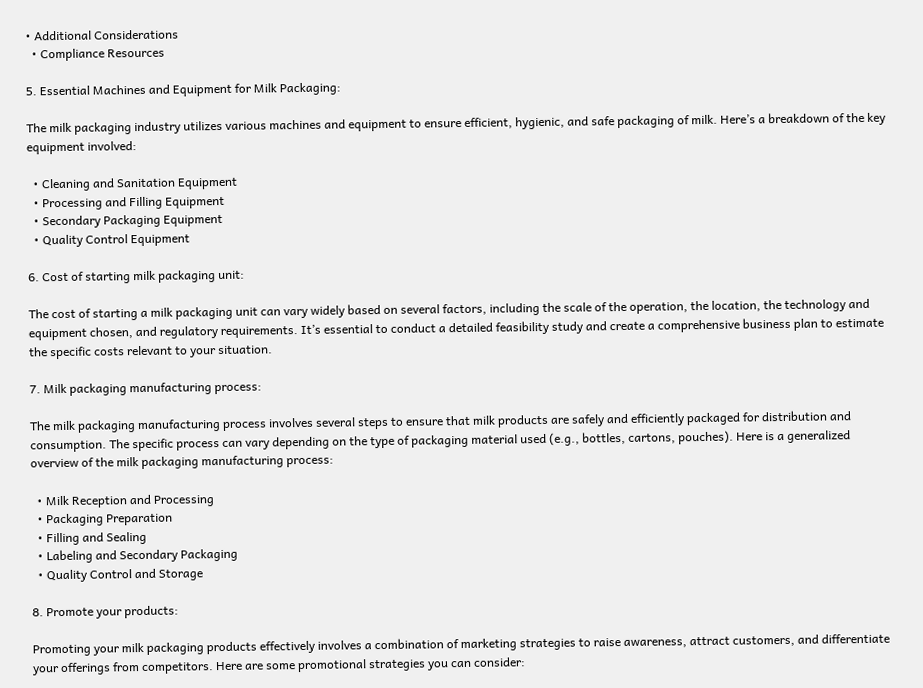• Additional Considerations
  • Compliance Resources

5. Essential Machines and Equipment for Milk Packaging:

The milk packaging industry utilizes various machines and equipment to ensure efficient, hygienic, and safe packaging of milk. Here’s a breakdown of the key equipment involved:

  • Cleaning and Sanitation Equipment
  • Processing and Filling Equipment
  • Secondary Packaging Equipment
  • Quality Control Equipment

6. Cost of starting milk packaging unit:

The cost of starting a milk packaging unit can vary widely based on several factors, including the scale of the operation, the location, the technology and equipment chosen, and regulatory requirements. It’s essential to conduct a detailed feasibility study and create a comprehensive business plan to estimate the specific costs relevant to your situation.

7. Milk packaging manufacturing process:

The milk packaging manufacturing process involves several steps to ensure that milk products are safely and efficiently packaged for distribution and consumption. The specific process can vary depending on the type of packaging material used (e.g., bottles, cartons, pouches). Here is a generalized overview of the milk packaging manufacturing process:

  • Milk Reception and Processing
  • Packaging Preparation
  • Filling and Sealing
  • Labeling and Secondary Packaging
  • Quality Control and Storage

8. Promote your products:

Promoting your milk packaging products effectively involves a combination of marketing strategies to raise awareness, attract customers, and differentiate your offerings from competitors. Here are some promotional strategies you can consider: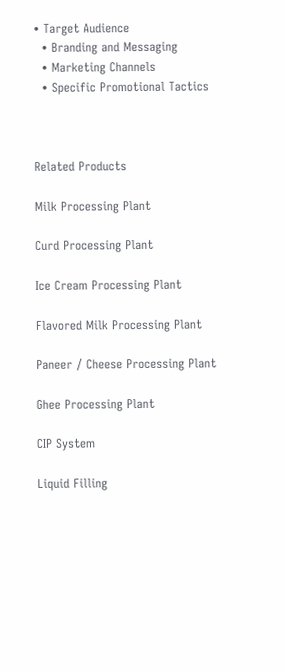• Target Audience
  • Branding and Messaging
  • Marketing Channels
  • Specific Promotional Tactics



Related Products

Milk Processing Plant

Curd Processing Plant

Ice Cream Processing Plant

Flavored Milk Processing Plant

Paneer / Cheese Processing Plant

Ghee Processing Plant

CIP System

Liquid Filling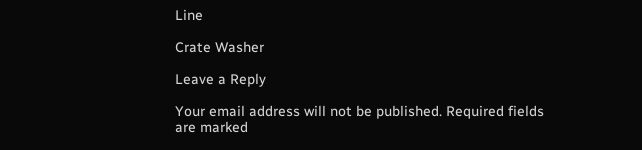Line

Crate Washer

Leave a Reply

Your email address will not be published. Required fields are marked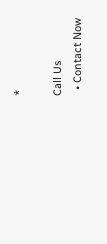*

Call Us
  • Contact Now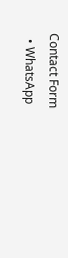Contact Form
  • WhatsApp